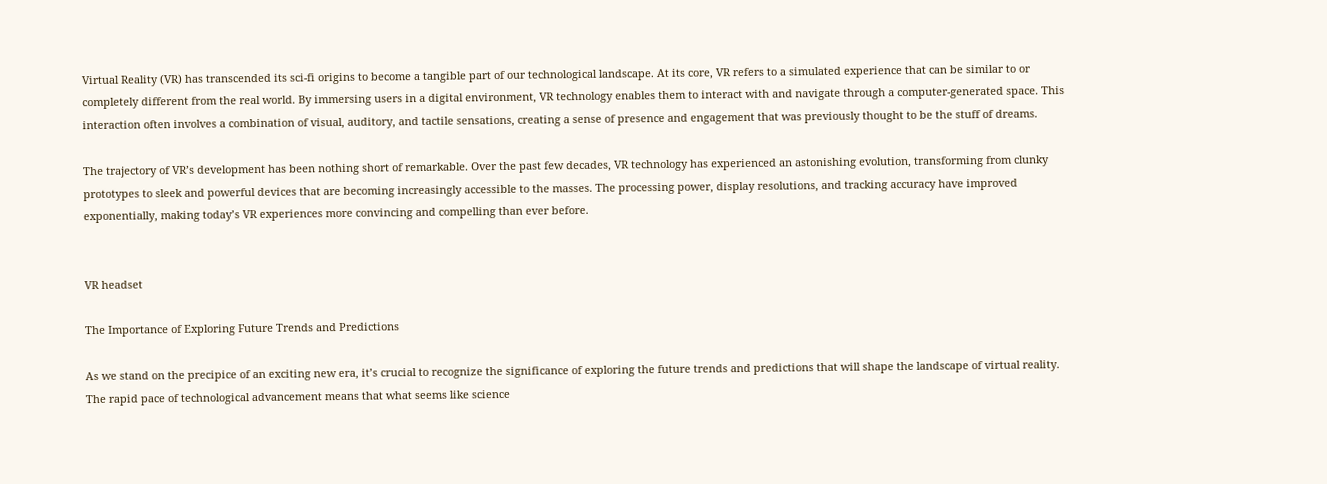Virtual Reality (VR) has transcended its sci-fi origins to become a tangible part of our technological landscape. At its core, VR refers to a simulated experience that can be similar to or completely different from the real world. By immersing users in a digital environment, VR technology enables them to interact with and navigate through a computer-generated space. This interaction often involves a combination of visual, auditory, and tactile sensations, creating a sense of presence and engagement that was previously thought to be the stuff of dreams.

The trajectory of VR’s development has been nothing short of remarkable. Over the past few decades, VR technology has experienced an astonishing evolution, transforming from clunky prototypes to sleek and powerful devices that are becoming increasingly accessible to the masses. The processing power, display resolutions, and tracking accuracy have improved exponentially, making today’s VR experiences more convincing and compelling than ever before.


VR headset

The Importance of Exploring Future Trends and Predictions

As we stand on the precipice of an exciting new era, it’s crucial to recognize the significance of exploring the future trends and predictions that will shape the landscape of virtual reality. The rapid pace of technological advancement means that what seems like science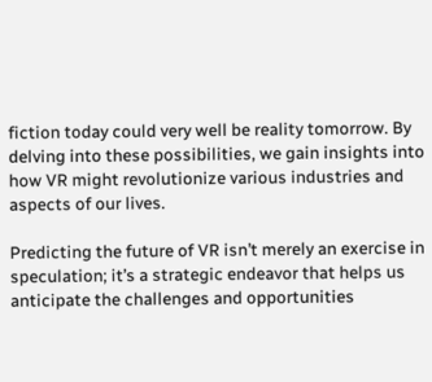fiction today could very well be reality tomorrow. By delving into these possibilities, we gain insights into how VR might revolutionize various industries and aspects of our lives.

Predicting the future of VR isn’t merely an exercise in speculation; it’s a strategic endeavor that helps us anticipate the challenges and opportunities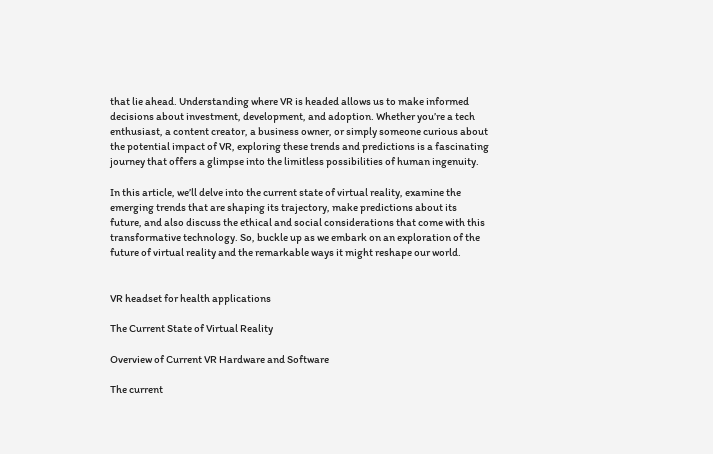that lie ahead. Understanding where VR is headed allows us to make informed decisions about investment, development, and adoption. Whether you’re a tech enthusiast, a content creator, a business owner, or simply someone curious about the potential impact of VR, exploring these trends and predictions is a fascinating journey that offers a glimpse into the limitless possibilities of human ingenuity.

In this article, we’ll delve into the current state of virtual reality, examine the emerging trends that are shaping its trajectory, make predictions about its future, and also discuss the ethical and social considerations that come with this transformative technology. So, buckle up as we embark on an exploration of the future of virtual reality and the remarkable ways it might reshape our world.


VR headset for health applications

The Current State of Virtual Reality

Overview of Current VR Hardware and Software

The current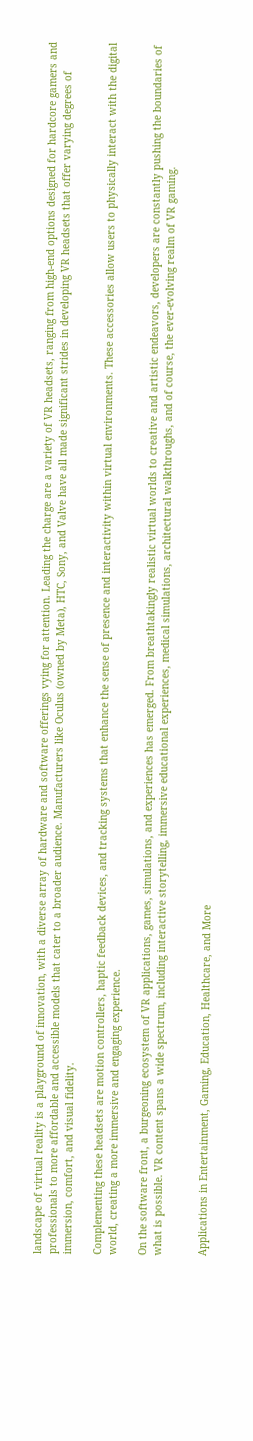landscape of virtual reality is a playground of innovation, with a diverse array of hardware and software offerings vying for attention. Leading the charge are a variety of VR headsets, ranging from high-end options designed for hardcore gamers and professionals to more affordable and accessible models that cater to a broader audience. Manufacturers like Oculus (owned by Meta), HTC, Sony, and Valve have all made significant strides in developing VR headsets that offer varying degrees of immersion, comfort, and visual fidelity.

Complementing these headsets are motion controllers, haptic feedback devices, and tracking systems that enhance the sense of presence and interactivity within virtual environments. These accessories allow users to physically interact with the digital world, creating a more immersive and engaging experience.

On the software front, a burgeoning ecosystem of VR applications, games, simulations, and experiences has emerged. From breathtakingly realistic virtual worlds to creative and artistic endeavors, developers are constantly pushing the boundaries of what is possible. VR content spans a wide spectrum, including interactive storytelling, immersive educational experiences, medical simulations, architectural walkthroughs, and of course, the ever-evolving realm of VR gaming.


Applications in Entertainment, Gaming, Education, Healthcare, and More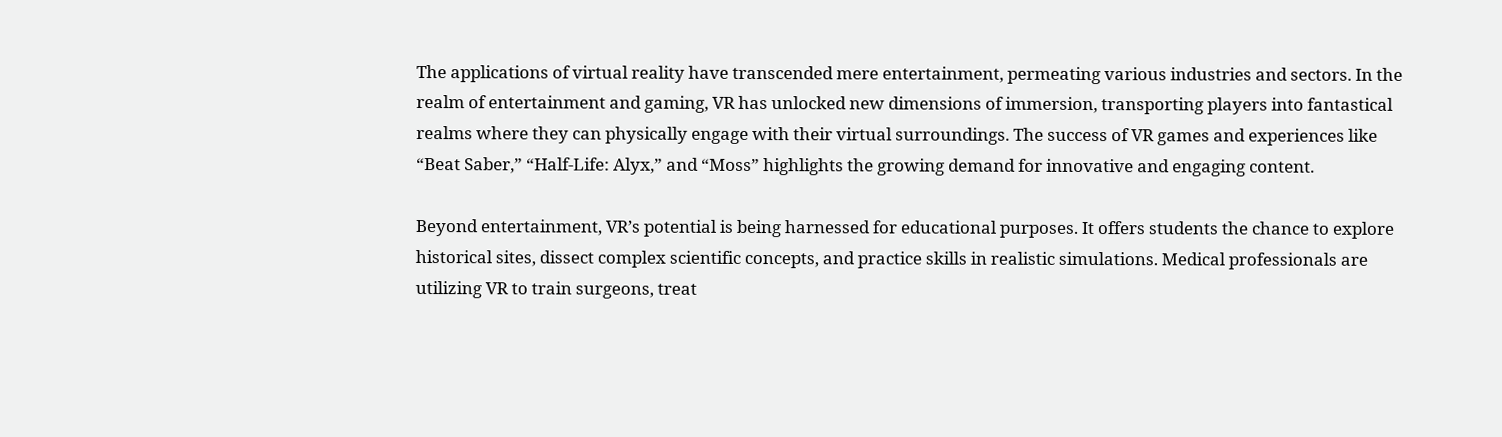The applications of virtual reality have transcended mere entertainment, permeating various industries and sectors. In the realm of entertainment and gaming, VR has unlocked new dimensions of immersion, transporting players into fantastical realms where they can physically engage with their virtual surroundings. The success of VR games and experiences like “Beat Saber,” “Half-Life: Alyx,” and “Moss” highlights the growing demand for innovative and engaging content.

Beyond entertainment, VR’s potential is being harnessed for educational purposes. It offers students the chance to explore historical sites, dissect complex scientific concepts, and practice skills in realistic simulations. Medical professionals are utilizing VR to train surgeons, treat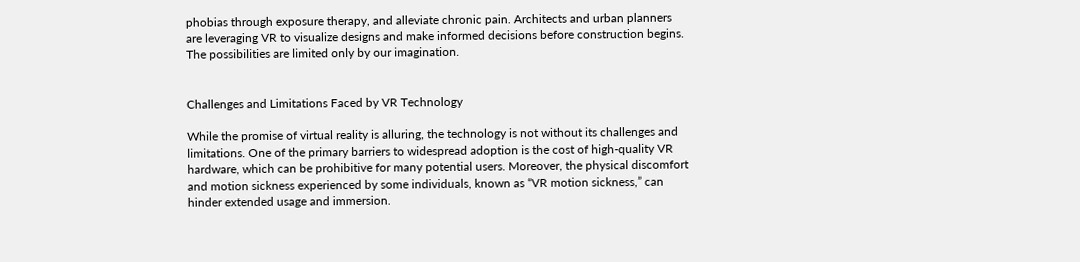phobias through exposure therapy, and alleviate chronic pain. Architects and urban planners are leveraging VR to visualize designs and make informed decisions before construction begins. The possibilities are limited only by our imagination.


Challenges and Limitations Faced by VR Technology

While the promise of virtual reality is alluring, the technology is not without its challenges and limitations. One of the primary barriers to widespread adoption is the cost of high-quality VR hardware, which can be prohibitive for many potential users. Moreover, the physical discomfort and motion sickness experienced by some individuals, known as “VR motion sickness,” can hinder extended usage and immersion.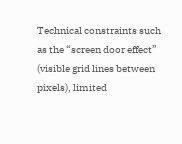Technical constraints such as the “screen door effect” (visible grid lines between pixels), limited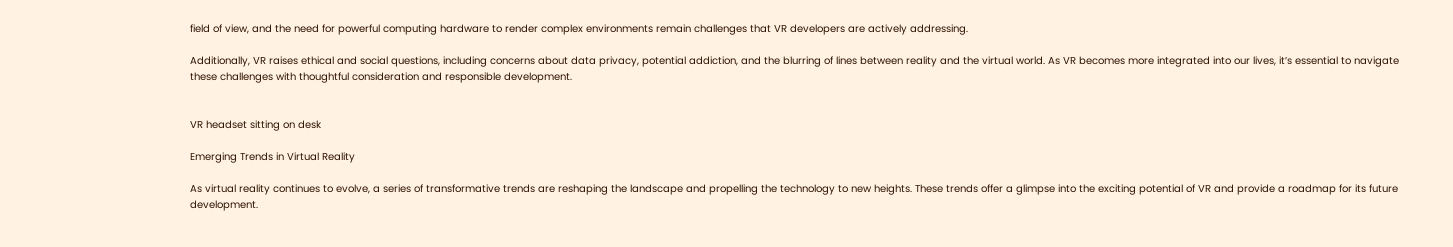field of view, and the need for powerful computing hardware to render complex environments remain challenges that VR developers are actively addressing.

Additionally, VR raises ethical and social questions, including concerns about data privacy, potential addiction, and the blurring of lines between reality and the virtual world. As VR becomes more integrated into our lives, it’s essential to navigate these challenges with thoughtful consideration and responsible development.


VR headset sitting on desk

Emerging Trends in Virtual Reality

As virtual reality continues to evolve, a series of transformative trends are reshaping the landscape and propelling the technology to new heights. These trends offer a glimpse into the exciting potential of VR and provide a roadmap for its future development.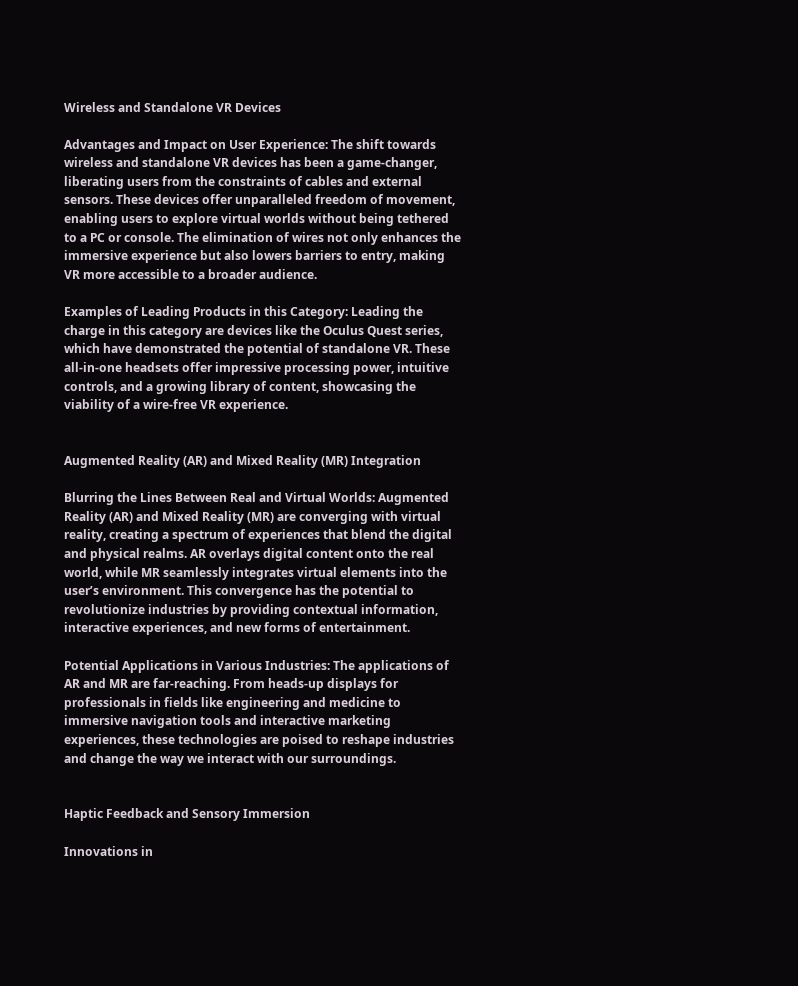Wireless and Standalone VR Devices

Advantages and Impact on User Experience: The shift towards wireless and standalone VR devices has been a game-changer, liberating users from the constraints of cables and external sensors. These devices offer unparalleled freedom of movement, enabling users to explore virtual worlds without being tethered to a PC or console. The elimination of wires not only enhances the immersive experience but also lowers barriers to entry, making VR more accessible to a broader audience.

Examples of Leading Products in this Category: Leading the charge in this category are devices like the Oculus Quest series, which have demonstrated the potential of standalone VR. These all-in-one headsets offer impressive processing power, intuitive controls, and a growing library of content, showcasing the viability of a wire-free VR experience.


Augmented Reality (AR) and Mixed Reality (MR) Integration

Blurring the Lines Between Real and Virtual Worlds: Augmented Reality (AR) and Mixed Reality (MR) are converging with virtual reality, creating a spectrum of experiences that blend the digital and physical realms. AR overlays digital content onto the real world, while MR seamlessly integrates virtual elements into the user’s environment. This convergence has the potential to revolutionize industries by providing contextual information, interactive experiences, and new forms of entertainment.

Potential Applications in Various Industries: The applications of AR and MR are far-reaching. From heads-up displays for professionals in fields like engineering and medicine to immersive navigation tools and interactive marketing experiences, these technologies are poised to reshape industries and change the way we interact with our surroundings.


Haptic Feedback and Sensory Immersion

Innovations in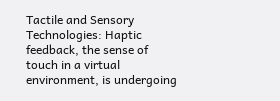Tactile and Sensory Technologies: Haptic feedback, the sense of touch in a virtual environment, is undergoing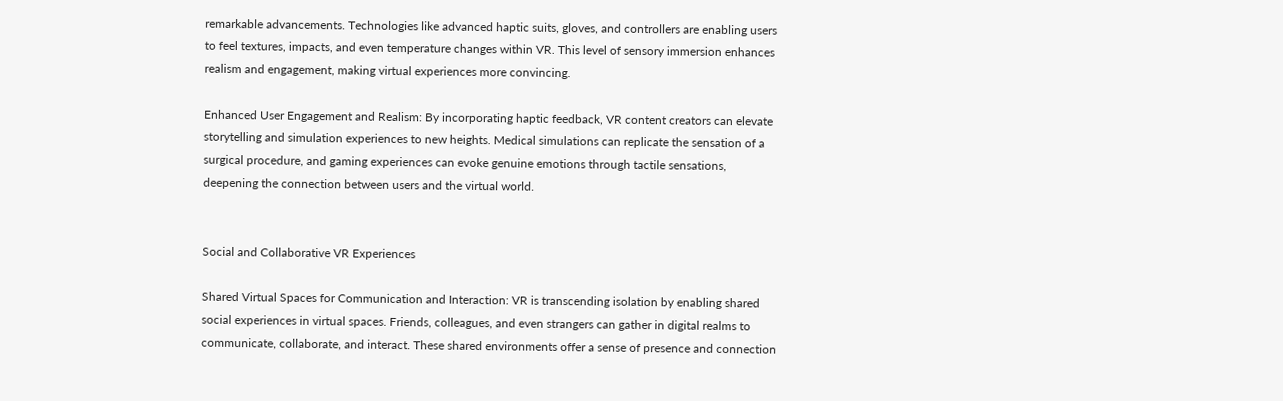remarkable advancements. Technologies like advanced haptic suits, gloves, and controllers are enabling users to feel textures, impacts, and even temperature changes within VR. This level of sensory immersion enhances realism and engagement, making virtual experiences more convincing.

Enhanced User Engagement and Realism: By incorporating haptic feedback, VR content creators can elevate storytelling and simulation experiences to new heights. Medical simulations can replicate the sensation of a surgical procedure, and gaming experiences can evoke genuine emotions through tactile sensations, deepening the connection between users and the virtual world.


Social and Collaborative VR Experiences

Shared Virtual Spaces for Communication and Interaction: VR is transcending isolation by enabling shared social experiences in virtual spaces. Friends, colleagues, and even strangers can gather in digital realms to communicate, collaborate, and interact. These shared environments offer a sense of presence and connection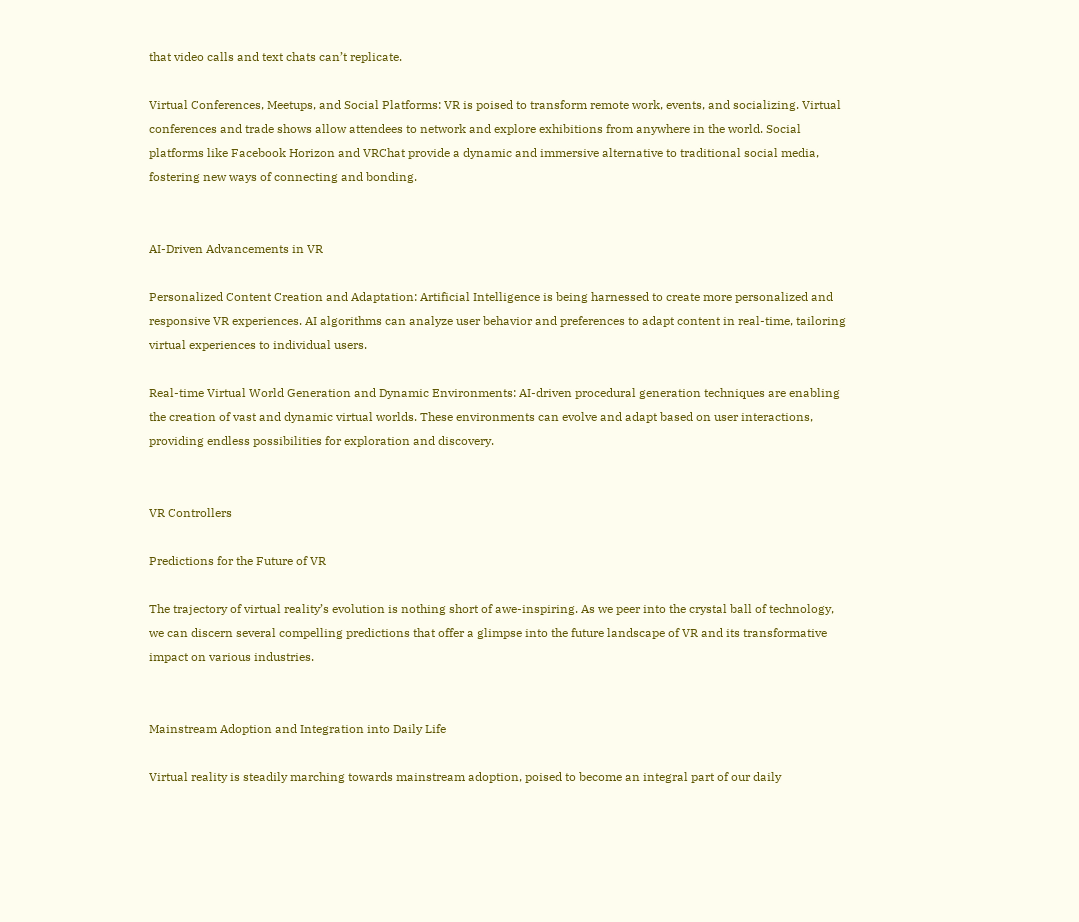that video calls and text chats can’t replicate.

Virtual Conferences, Meetups, and Social Platforms: VR is poised to transform remote work, events, and socializing. Virtual conferences and trade shows allow attendees to network and explore exhibitions from anywhere in the world. Social platforms like Facebook Horizon and VRChat provide a dynamic and immersive alternative to traditional social media, fostering new ways of connecting and bonding.


AI-Driven Advancements in VR

Personalized Content Creation and Adaptation: Artificial Intelligence is being harnessed to create more personalized and responsive VR experiences. AI algorithms can analyze user behavior and preferences to adapt content in real-time, tailoring virtual experiences to individual users.

Real-time Virtual World Generation and Dynamic Environments: AI-driven procedural generation techniques are enabling the creation of vast and dynamic virtual worlds. These environments can evolve and adapt based on user interactions, providing endless possibilities for exploration and discovery.


VR Controllers

Predictions for the Future of VR

The trajectory of virtual reality’s evolution is nothing short of awe-inspiring. As we peer into the crystal ball of technology, we can discern several compelling predictions that offer a glimpse into the future landscape of VR and its transformative impact on various industries.


Mainstream Adoption and Integration into Daily Life

Virtual reality is steadily marching towards mainstream adoption, poised to become an integral part of our daily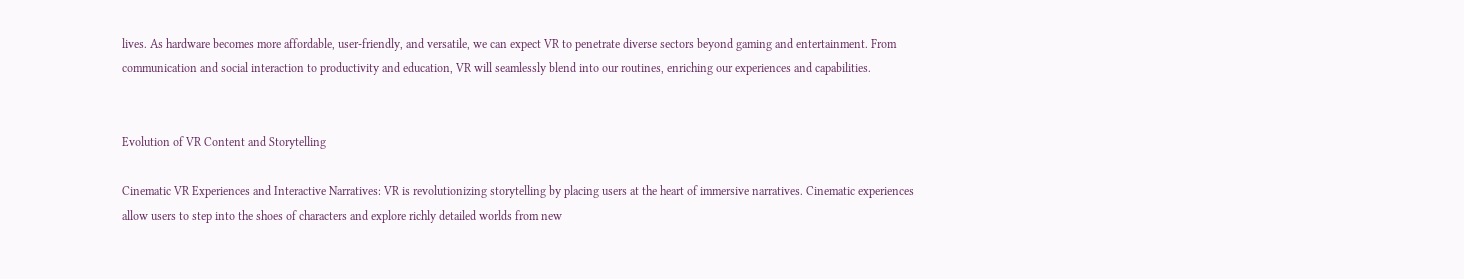lives. As hardware becomes more affordable, user-friendly, and versatile, we can expect VR to penetrate diverse sectors beyond gaming and entertainment. From communication and social interaction to productivity and education, VR will seamlessly blend into our routines, enriching our experiences and capabilities.


Evolution of VR Content and Storytelling

Cinematic VR Experiences and Interactive Narratives: VR is revolutionizing storytelling by placing users at the heart of immersive narratives. Cinematic experiences allow users to step into the shoes of characters and explore richly detailed worlds from new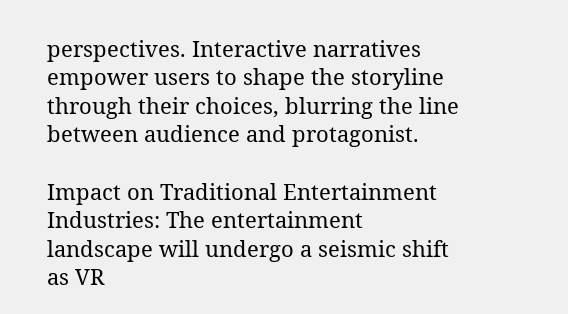perspectives. Interactive narratives empower users to shape the storyline through their choices, blurring the line between audience and protagonist.

Impact on Traditional Entertainment Industries: The entertainment landscape will undergo a seismic shift as VR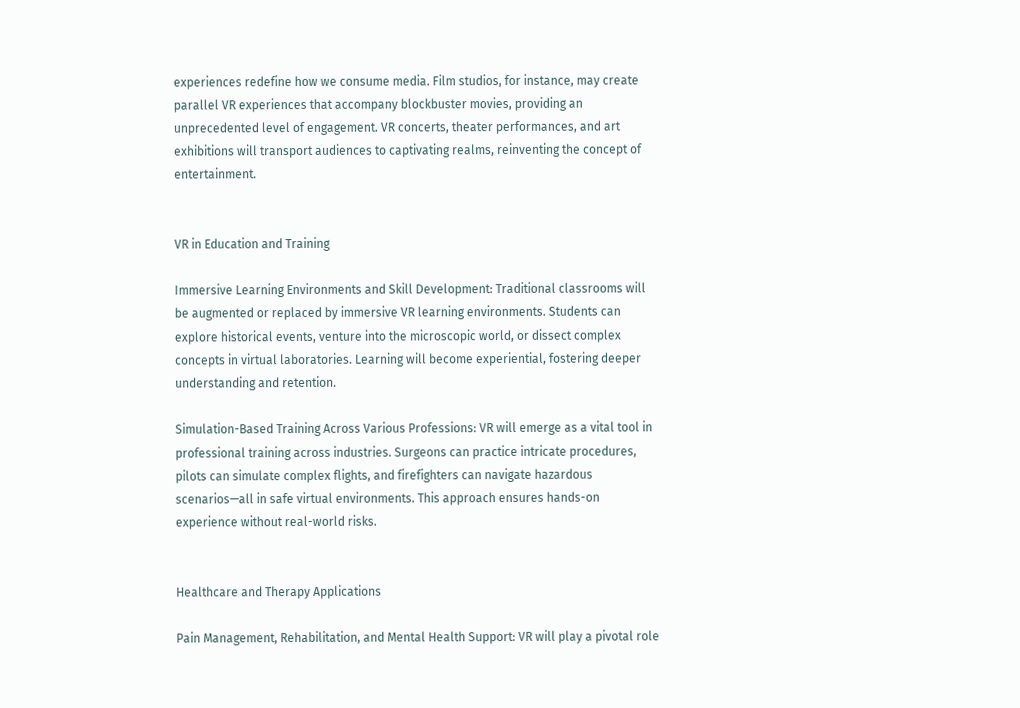experiences redefine how we consume media. Film studios, for instance, may create parallel VR experiences that accompany blockbuster movies, providing an unprecedented level of engagement. VR concerts, theater performances, and art exhibitions will transport audiences to captivating realms, reinventing the concept of entertainment.


VR in Education and Training

Immersive Learning Environments and Skill Development: Traditional classrooms will be augmented or replaced by immersive VR learning environments. Students can explore historical events, venture into the microscopic world, or dissect complex concepts in virtual laboratories. Learning will become experiential, fostering deeper understanding and retention.

Simulation-Based Training Across Various Professions: VR will emerge as a vital tool in professional training across industries. Surgeons can practice intricate procedures, pilots can simulate complex flights, and firefighters can navigate hazardous scenarios—all in safe virtual environments. This approach ensures hands-on experience without real-world risks.


Healthcare and Therapy Applications

Pain Management, Rehabilitation, and Mental Health Support: VR will play a pivotal role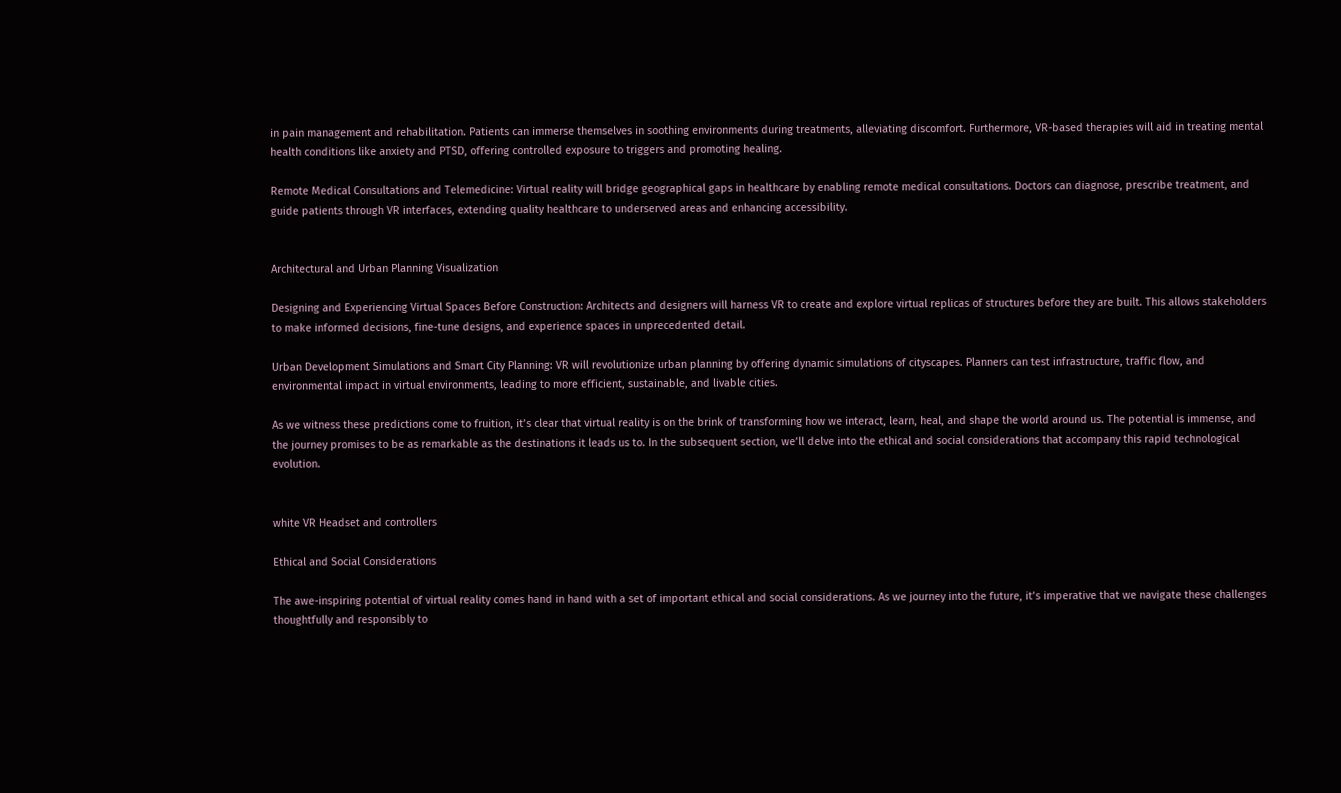in pain management and rehabilitation. Patients can immerse themselves in soothing environments during treatments, alleviating discomfort. Furthermore, VR-based therapies will aid in treating mental health conditions like anxiety and PTSD, offering controlled exposure to triggers and promoting healing.

Remote Medical Consultations and Telemedicine: Virtual reality will bridge geographical gaps in healthcare by enabling remote medical consultations. Doctors can diagnose, prescribe treatment, and guide patients through VR interfaces, extending quality healthcare to underserved areas and enhancing accessibility.


Architectural and Urban Planning Visualization

Designing and Experiencing Virtual Spaces Before Construction: Architects and designers will harness VR to create and explore virtual replicas of structures before they are built. This allows stakeholders to make informed decisions, fine-tune designs, and experience spaces in unprecedented detail.

Urban Development Simulations and Smart City Planning: VR will revolutionize urban planning by offering dynamic simulations of cityscapes. Planners can test infrastructure, traffic flow, and environmental impact in virtual environments, leading to more efficient, sustainable, and livable cities.

As we witness these predictions come to fruition, it’s clear that virtual reality is on the brink of transforming how we interact, learn, heal, and shape the world around us. The potential is immense, and the journey promises to be as remarkable as the destinations it leads us to. In the subsequent section, we’ll delve into the ethical and social considerations that accompany this rapid technological evolution.


white VR Headset and controllers

Ethical and Social Considerations

The awe-inspiring potential of virtual reality comes hand in hand with a set of important ethical and social considerations. As we journey into the future, it’s imperative that we navigate these challenges thoughtfully and responsibly to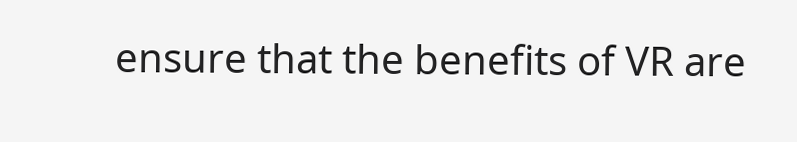ensure that the benefits of VR are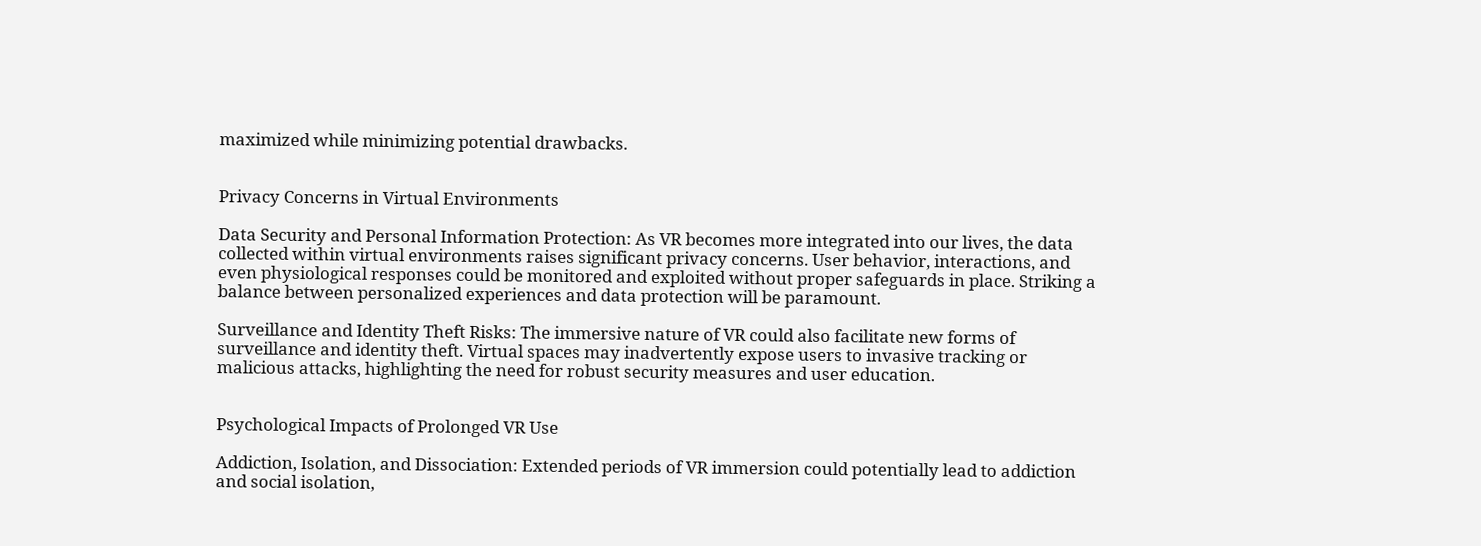maximized while minimizing potential drawbacks.


Privacy Concerns in Virtual Environments

Data Security and Personal Information Protection: As VR becomes more integrated into our lives, the data collected within virtual environments raises significant privacy concerns. User behavior, interactions, and even physiological responses could be monitored and exploited without proper safeguards in place. Striking a balance between personalized experiences and data protection will be paramount.

Surveillance and Identity Theft Risks: The immersive nature of VR could also facilitate new forms of surveillance and identity theft. Virtual spaces may inadvertently expose users to invasive tracking or malicious attacks, highlighting the need for robust security measures and user education.


Psychological Impacts of Prolonged VR Use

Addiction, Isolation, and Dissociation: Extended periods of VR immersion could potentially lead to addiction and social isolation,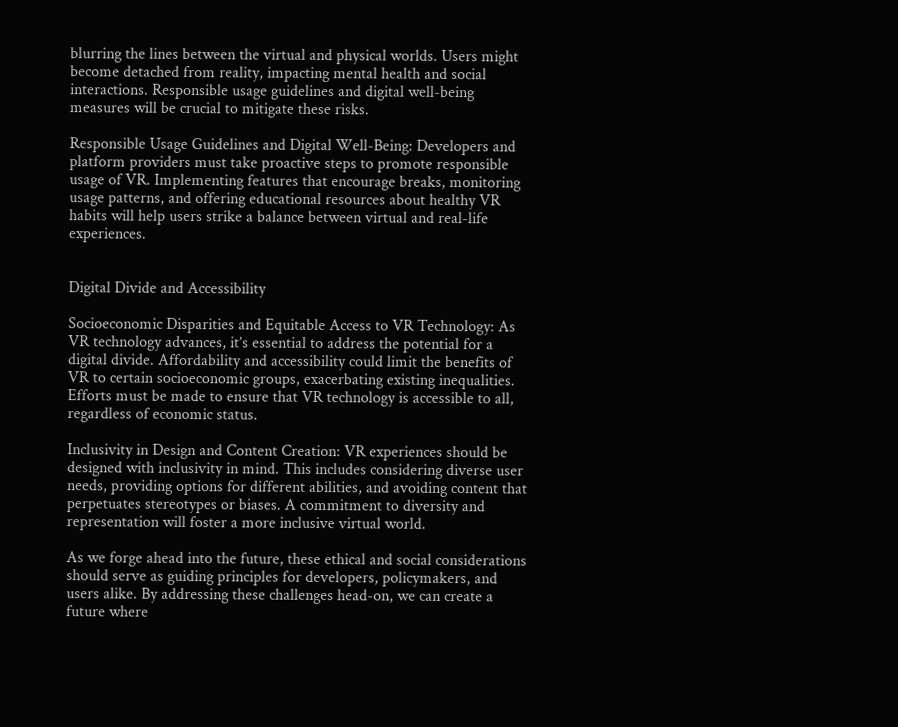blurring the lines between the virtual and physical worlds. Users might become detached from reality, impacting mental health and social interactions. Responsible usage guidelines and digital well-being measures will be crucial to mitigate these risks.

Responsible Usage Guidelines and Digital Well-Being: Developers and platform providers must take proactive steps to promote responsible usage of VR. Implementing features that encourage breaks, monitoring usage patterns, and offering educational resources about healthy VR habits will help users strike a balance between virtual and real-life experiences.


Digital Divide and Accessibility

Socioeconomic Disparities and Equitable Access to VR Technology: As VR technology advances, it’s essential to address the potential for a digital divide. Affordability and accessibility could limit the benefits of VR to certain socioeconomic groups, exacerbating existing inequalities. Efforts must be made to ensure that VR technology is accessible to all, regardless of economic status.

Inclusivity in Design and Content Creation: VR experiences should be designed with inclusivity in mind. This includes considering diverse user needs, providing options for different abilities, and avoiding content that perpetuates stereotypes or biases. A commitment to diversity and representation will foster a more inclusive virtual world.

As we forge ahead into the future, these ethical and social considerations should serve as guiding principles for developers, policymakers, and users alike. By addressing these challenges head-on, we can create a future where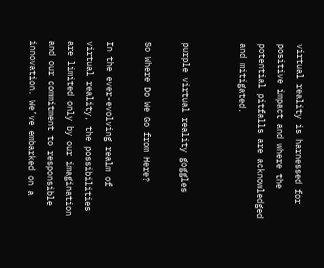virtual reality is harnessed for positive impact and where the potential pitfalls are acknowledged and mitigated.


purple virtual reality goggles

So Where Do We Go from Here?

In the ever-evolving realm of virtual reality, the possibilities are limited only by our imagination and our commitment to responsible innovation. We’ve embarked on a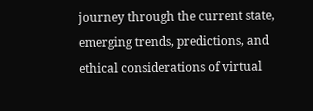journey through the current state, emerging trends, predictions, and ethical considerations of virtual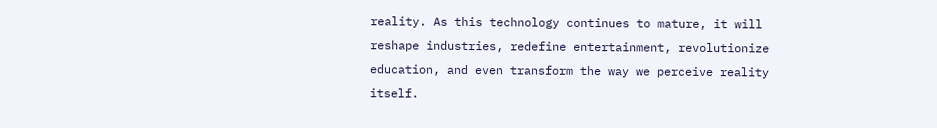reality. As this technology continues to mature, it will reshape industries, redefine entertainment, revolutionize education, and even transform the way we perceive reality itself.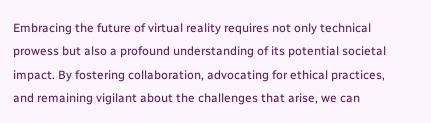Embracing the future of virtual reality requires not only technical prowess but also a profound understanding of its potential societal impact. By fostering collaboration, advocating for ethical practices, and remaining vigilant about the challenges that arise, we can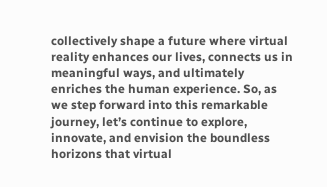collectively shape a future where virtual reality enhances our lives, connects us in meaningful ways, and ultimately enriches the human experience. So, as we step forward into this remarkable journey, let’s continue to explore, innovate, and envision the boundless horizons that virtual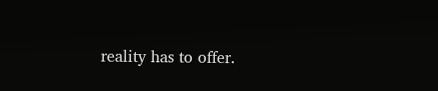reality has to offer.